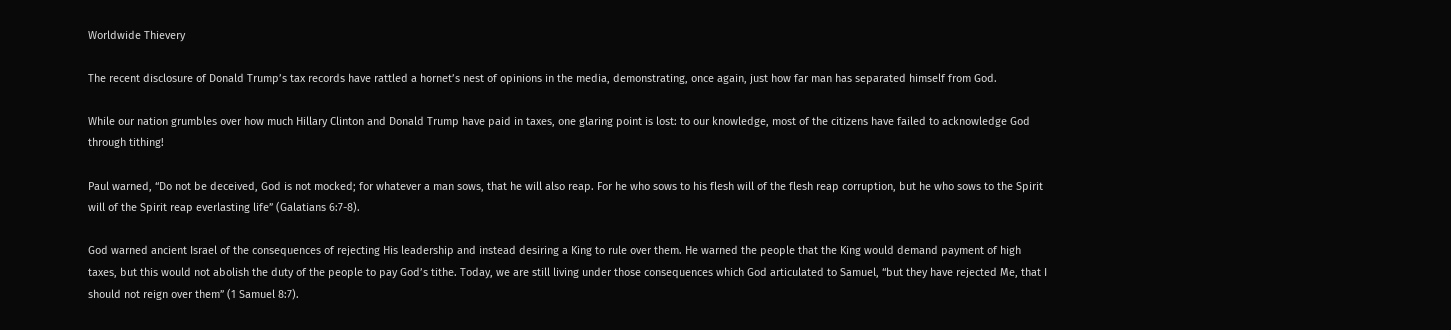Worldwide Thievery

The recent disclosure of Donald Trump’s tax records have rattled a hornet’s nest of opinions in the media, demonstrating, once again, just how far man has separated himself from God.

While our nation grumbles over how much Hillary Clinton and Donald Trump have paid in taxes, one glaring point is lost: to our knowledge, most of the citizens have failed to acknowledge God through tithing!

Paul warned, “Do not be deceived, God is not mocked; for whatever a man sows, that he will also reap. For he who sows to his flesh will of the flesh reap corruption, but he who sows to the Spirit will of the Spirit reap everlasting life” (Galatians 6:7-8).

God warned ancient Israel of the consequences of rejecting His leadership and instead desiring a King to rule over them. He warned the people that the King would demand payment of high taxes, but this would not abolish the duty of the people to pay God’s tithe. Today, we are still living under those consequences which God articulated to Samuel, “but they have rejected Me, that I should not reign over them” (1 Samuel 8:7).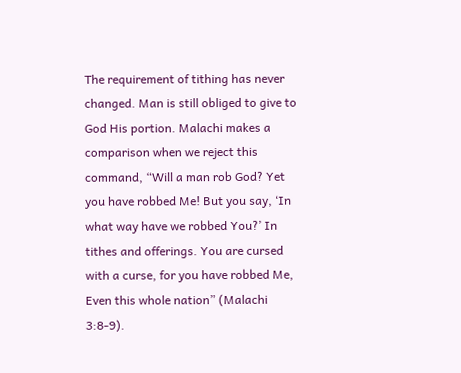The requirement of tithing has never changed. Man is still obliged to give to God His portion. Malachi makes a comparison when we reject this command, “Will a man rob God? Yet you have robbed Me! But you say, ‘In what way have we robbed You?’ In tithes and offerings. You are cursed with a curse, for you have robbed Me, Even this whole nation” (Malachi 3:8-9).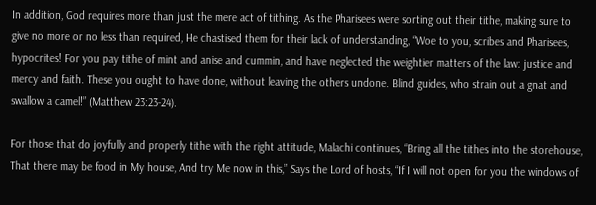In addition, God requires more than just the mere act of tithing. As the Pharisees were sorting out their tithe, making sure to give no more or no less than required, He chastised them for their lack of understanding, “Woe to you, scribes and Pharisees, hypocrites! For you pay tithe of mint and anise and cummin, and have neglected the weightier matters of the law: justice and mercy and faith. These you ought to have done, without leaving the others undone. Blind guides, who strain out a gnat and swallow a camel!” (Matthew 23:23-24).

For those that do joyfully and properly tithe with the right attitude, Malachi continues, “Bring all the tithes into the storehouse, That there may be food in My house, And try Me now in this,” Says the Lord of hosts, “If I will not open for you the windows of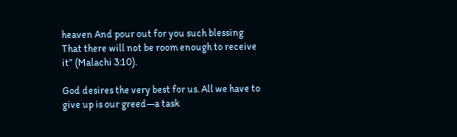heaven And pour out for you such blessing That there will not be room enough to receive it” (Malachi 3:10).

God desires the very best for us. All we have to give up is our greed—a task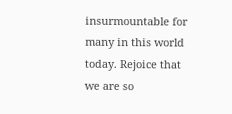insurmountable for many in this world today. Rejoice that we are so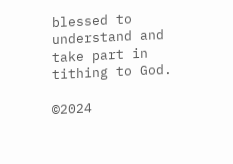blessed to understand and take part in tithing to God.

©2024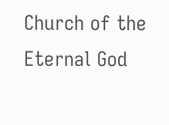Church of the Eternal God